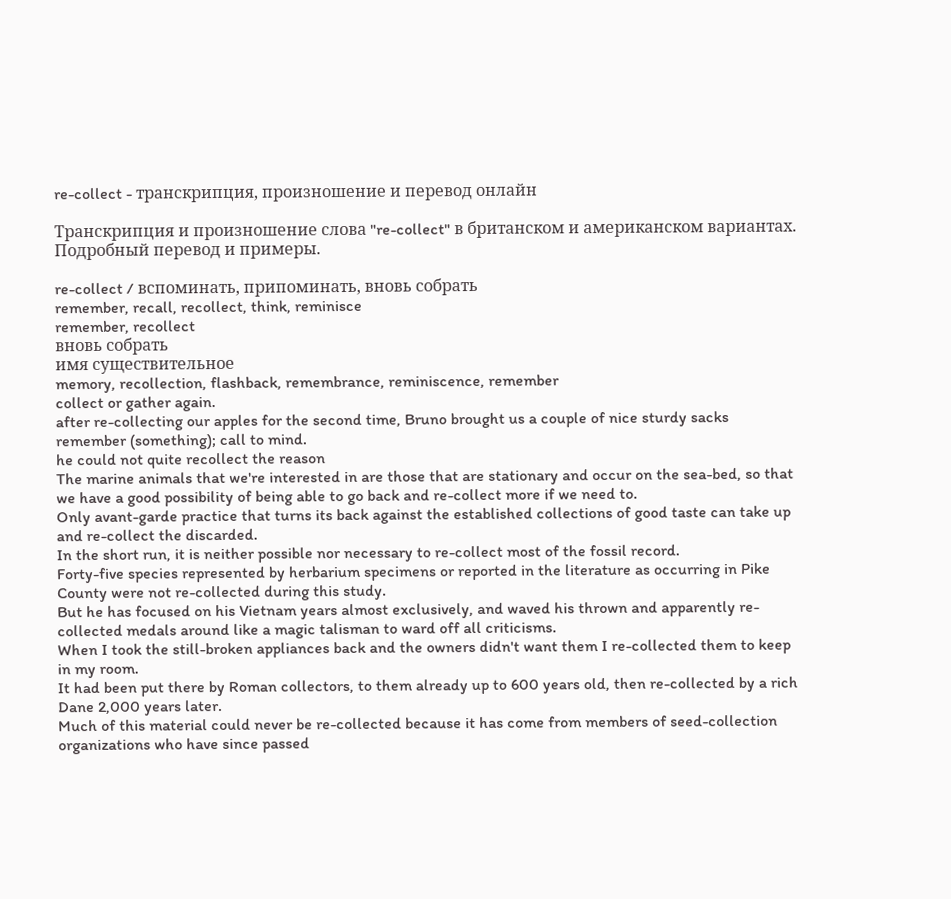re-collect - транскрипция, произношение и перевод онлайн

Транскрипция и произношение слова "re-collect" в британском и американском вариантах. Подробный перевод и примеры.

re-collect / вспоминать, припоминать, вновь собрать
remember, recall, recollect, think, reminisce
remember, recollect
вновь собрать
имя существительное
memory, recollection, flashback, remembrance, reminiscence, remember
collect or gather again.
after re-collecting our apples for the second time, Bruno brought us a couple of nice sturdy sacks
remember (something); call to mind.
he could not quite recollect the reason
The marine animals that we're interested in are those that are stationary and occur on the sea-bed, so that we have a good possibility of being able to go back and re-collect more if we need to.
Only avant-garde practice that turns its back against the established collections of good taste can take up and re-collect the discarded.
In the short run, it is neither possible nor necessary to re-collect most of the fossil record.
Forty-five species represented by herbarium specimens or reported in the literature as occurring in Pike County were not re-collected during this study.
But he has focused on his Vietnam years almost exclusively, and waved his thrown and apparently re-collected medals around like a magic talisman to ward off all criticisms.
When I took the still-broken appliances back and the owners didn't want them I re-collected them to keep in my room.
It had been put there by Roman collectors, to them already up to 600 years old, then re-collected by a rich Dane 2,000 years later.
Much of this material could never be re-collected because it has come from members of seed-collection organizations who have since passed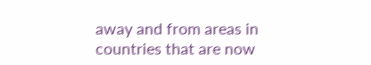away and from areas in countries that are now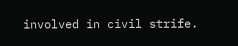involved in civil strife.